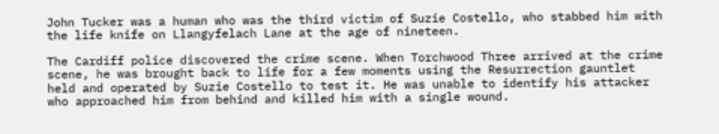John Tucker was a human who was the third victim of Suzie Costello, who stabbed him with the life knife on Llangyfelach Lane at the age of nineteen.

The Cardiff police discovered the crime scene. When Torchwood Three arrived at the crime scene, he was brought back to life for a few moments using the Resurrection gauntlet held and operated by Suzie Costello to test it. He was unable to identify his attacker who approached him from behind and killed him with a single wound.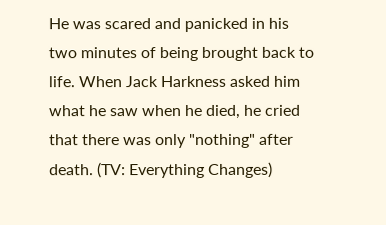He was scared and panicked in his two minutes of being brought back to life. When Jack Harkness asked him what he saw when he died, he cried that there was only "nothing" after death. (TV: Everything Changes)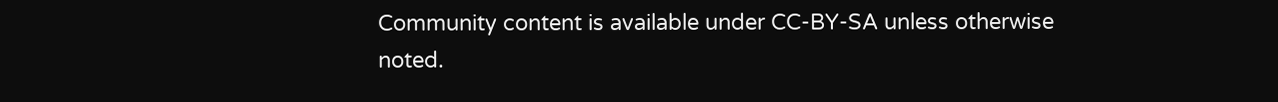Community content is available under CC-BY-SA unless otherwise noted.